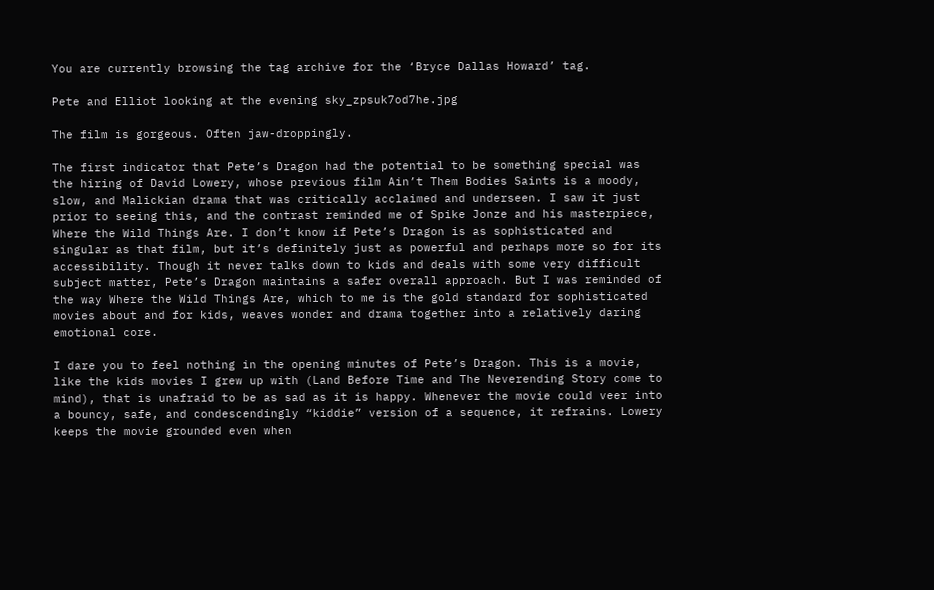You are currently browsing the tag archive for the ‘Bryce Dallas Howard’ tag.

Pete and Elliot looking at the evening sky_zpsuk7od7he.jpg

The film is gorgeous. Often jaw-droppingly.

The first indicator that Pete’s Dragon had the potential to be something special was the hiring of David Lowery, whose previous film Ain’t Them Bodies Saints is a moody, slow, and Malickian drama that was critically acclaimed and underseen. I saw it just prior to seeing this, and the contrast reminded me of Spike Jonze and his masterpiece, Where the Wild Things Are. I don’t know if Pete’s Dragon is as sophisticated and singular as that film, but it’s definitely just as powerful and perhaps more so for its accessibility. Though it never talks down to kids and deals with some very difficult subject matter, Pete’s Dragon maintains a safer overall approach. But I was reminded of the way Where the Wild Things Are, which to me is the gold standard for sophisticated movies about and for kids, weaves wonder and drama together into a relatively daring emotional core.

I dare you to feel nothing in the opening minutes of Pete’s Dragon. This is a movie, like the kids movies I grew up with (Land Before Time and The Neverending Story come to mind), that is unafraid to be as sad as it is happy. Whenever the movie could veer into a bouncy, safe, and condescendingly “kiddie” version of a sequence, it refrains. Lowery keeps the movie grounded even when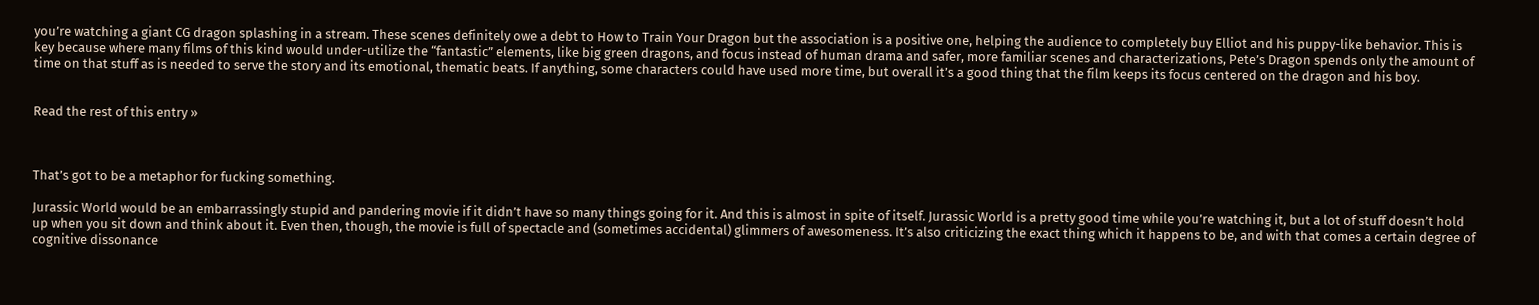you’re watching a giant CG dragon splashing in a stream. These scenes definitely owe a debt to How to Train Your Dragon but the association is a positive one, helping the audience to completely buy Elliot and his puppy-like behavior. This is key because where many films of this kind would under-utilize the “fantastic” elements, like big green dragons, and focus instead of human drama and safer, more familiar scenes and characterizations, Pete’s Dragon spends only the amount of time on that stuff as is needed to serve the story and its emotional, thematic beats. If anything, some characters could have used more time, but overall it’s a good thing that the film keeps its focus centered on the dragon and his boy.


Read the rest of this entry »



That’s got to be a metaphor for fucking something.

Jurassic World would be an embarrassingly stupid and pandering movie if it didn’t have so many things going for it. And this is almost in spite of itself. Jurassic World is a pretty good time while you’re watching it, but a lot of stuff doesn’t hold up when you sit down and think about it. Even then, though, the movie is full of spectacle and (sometimes accidental) glimmers of awesomeness. It’s also criticizing the exact thing which it happens to be, and with that comes a certain degree of cognitive dissonance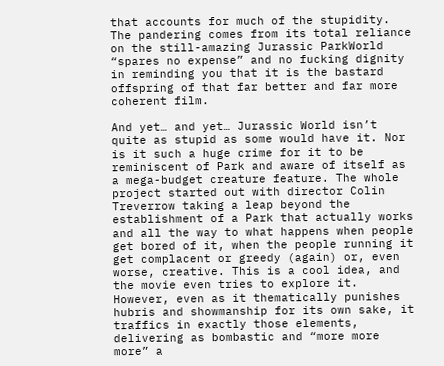that accounts for much of the stupidity. The pandering comes from its total reliance on the still-amazing Jurassic ParkWorld “spares no expense” and no fucking dignity in reminding you that it is the bastard offspring of that far better and far more coherent film.

And yet… and yet… Jurassic World isn’t quite as stupid as some would have it. Nor is it such a huge crime for it to be reminiscent of Park and aware of itself as a mega-budget creature feature. The whole project started out with director Colin Treverrow taking a leap beyond the establishment of a Park that actually works and all the way to what happens when people get bored of it, when the people running it get complacent or greedy (again) or, even worse, creative. This is a cool idea, and the movie even tries to explore it. However, even as it thematically punishes hubris and showmanship for its own sake, it traffics in exactly those elements, delivering as bombastic and “more more more” a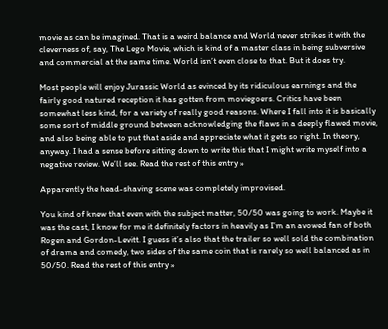movie as can be imagined. That is a weird balance and World never strikes it with the cleverness of, say, The Lego Movie, which is kind of a master class in being subversive and commercial at the same time. World isn’t even close to that. But it does try.

Most people will enjoy Jurassic World as evinced by its ridiculous earnings and the fairly good natured reception it has gotten from moviegoers. Critics have been somewhat less kind, for a variety of really good reasons. Where I fall into it is basically some sort of middle ground between acknowledging the flaws in a deeply flawed movie, and also being able to put that aside and appreciate what it gets so right. In theory, anyway. I had a sense before sitting down to write this that I might write myself into a negative review. We’ll see. Read the rest of this entry »

Apparently the head-shaving scene was completely improvised.

You kind of knew that even with the subject matter, 50/50 was going to work. Maybe it was the cast, I know for me it definitely factors in heavily as I’m an avowed fan of both Rogen and Gordon-Levitt. I guess it’s also that the trailer so well sold the combination of drama and comedy, two sides of the same coin that is rarely so well balanced as in 50/50. Read the rest of this entry »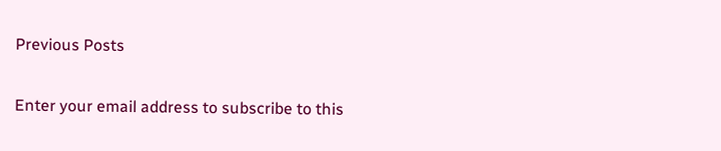Previous Posts

Enter your email address to subscribe to this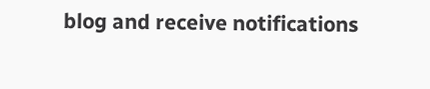blog and receive notifications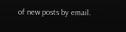of new posts by email.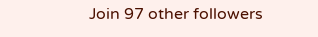Join 97 other followers